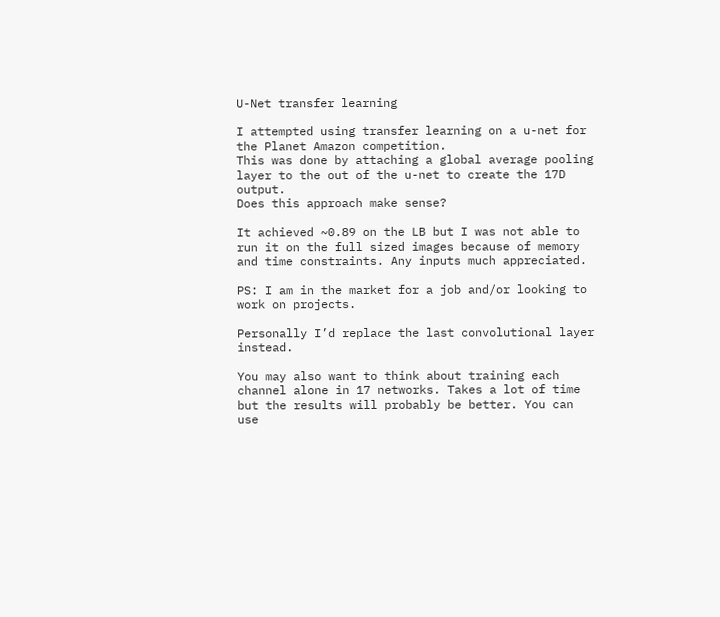U-Net transfer learning

I attempted using transfer learning on a u-net for the Planet Amazon competition.
This was done by attaching a global average pooling layer to the out of the u-net to create the 17D output.
Does this approach make sense?

It achieved ~0.89 on the LB but I was not able to run it on the full sized images because of memory and time constraints. Any inputs much appreciated.

PS: I am in the market for a job and/or looking to work on projects.

Personally I’d replace the last convolutional layer instead.

You may also want to think about training each channel alone in 17 networks. Takes a lot of time but the results will probably be better. You can use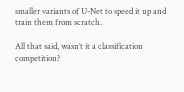smaller variants of U-Net to speed it up and train them from scratch.

All that said, wasn’t it a classification competition?